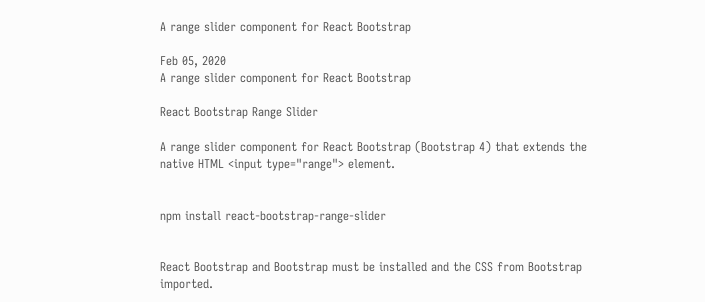A range slider component for React Bootstrap

Feb 05, 2020
A range slider component for React Bootstrap

React Bootstrap Range Slider

A range slider component for React Bootstrap (Bootstrap 4) that extends the native HTML <input type="range"> element.


npm install react-bootstrap-range-slider


React Bootstrap and Bootstrap must be installed and the CSS from Bootstrap imported.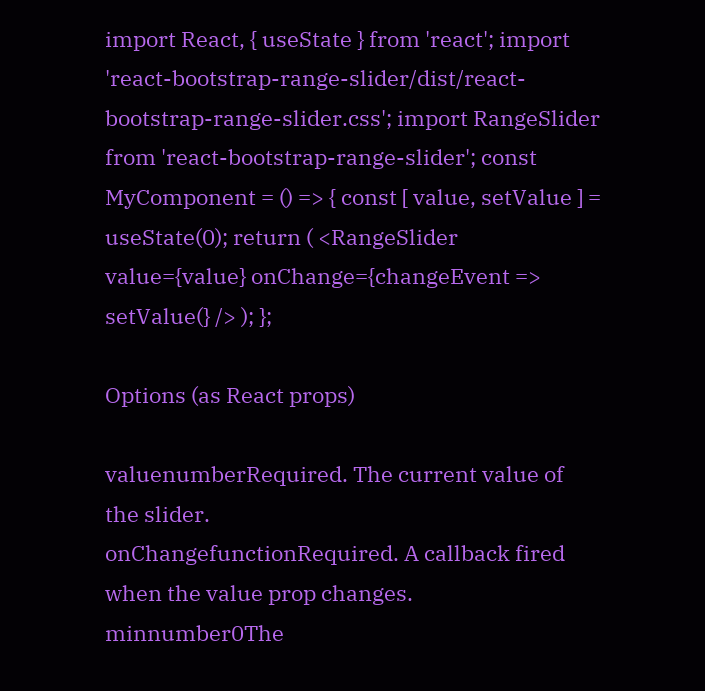import React, { useState } from 'react'; import 'react-bootstrap-range-slider/dist/react-bootstrap-range-slider.css'; import RangeSlider from 'react-bootstrap-range-slider'; const MyComponent = () => { const [ value, setValue ] = useState(0); return ( <RangeSlider value={value} onChange={changeEvent => setValue(} /> ); };

Options (as React props)

valuenumberRequired. The current value of the slider.
onChangefunctionRequired. A callback fired when the value prop changes.
minnumber0The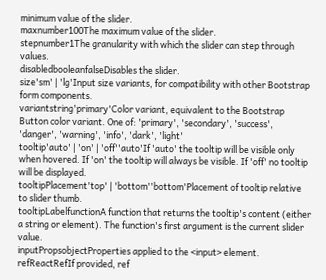minimum value of the slider.
maxnumber100The maximum value of the slider.
stepnumber1The granularity with which the slider can step through values.
disabledbooleanfalseDisables the slider.
size'sm' | 'lg'Input size variants, for compatibility with other Bootstrap form components.
variantstring'primary'Color variant, equivalent to the Bootstrap Button color variant. One of: 'primary', 'secondary', 'success', 'danger', 'warning', 'info', 'dark', 'light'
tooltip'auto' | 'on' | 'off''auto'If 'auto' the tooltip will be visible only when hovered. If 'on' the tooltip will always be visible. If 'off' no tooltip will be displayed.
tooltipPlacement'top' | 'bottom''bottom'Placement of tooltip relative to slider thumb.
tooltipLabelfunctionA function that returns the tooltip's content (either a string or element). The function's first argument is the current slider value.
inputPropsobjectProperties applied to the <input> element.
refReactRefIf provided, ref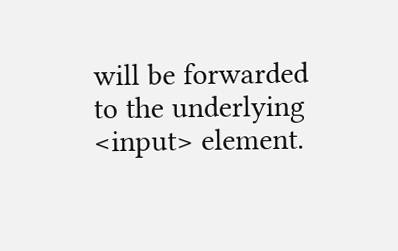will be forwarded to the underlying <input> element.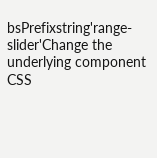bsPrefixstring'range-slider'Change the underlying component CSS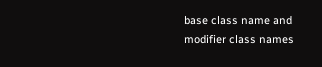base class name and modifier class names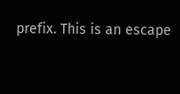prefix. This is an escape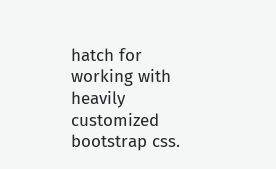hatch for working with heavily customized bootstrap css.